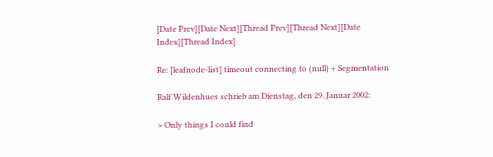[Date Prev][Date Next][Thread Prev][Thread Next][Date Index][Thread Index]

Re: [leafnode-list] timeout connecting to (null) + Segmentation

Ralf Wildenhues schrieb am Dienstag, den 29. Januar 2002:

> Only things I could find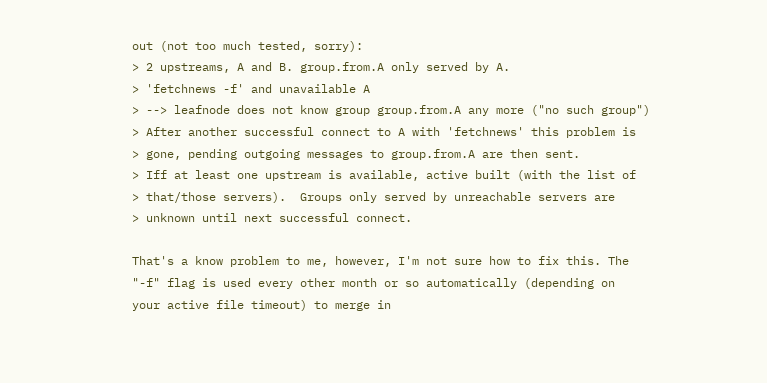out (not too much tested, sorry):
> 2 upstreams, A and B. group.from.A only served by A.
> 'fetchnews -f' and unavailable A
> --> leafnode does not know group group.from.A any more ("no such group")
> After another successful connect to A with 'fetchnews' this problem is
> gone, pending outgoing messages to group.from.A are then sent.
> Iff at least one upstream is available, active built (with the list of
> that/those servers).  Groups only served by unreachable servers are
> unknown until next successful connect.

That's a know problem to me, however, I'm not sure how to fix this. The
"-f" flag is used every other month or so automatically (depending on
your active file timeout) to merge in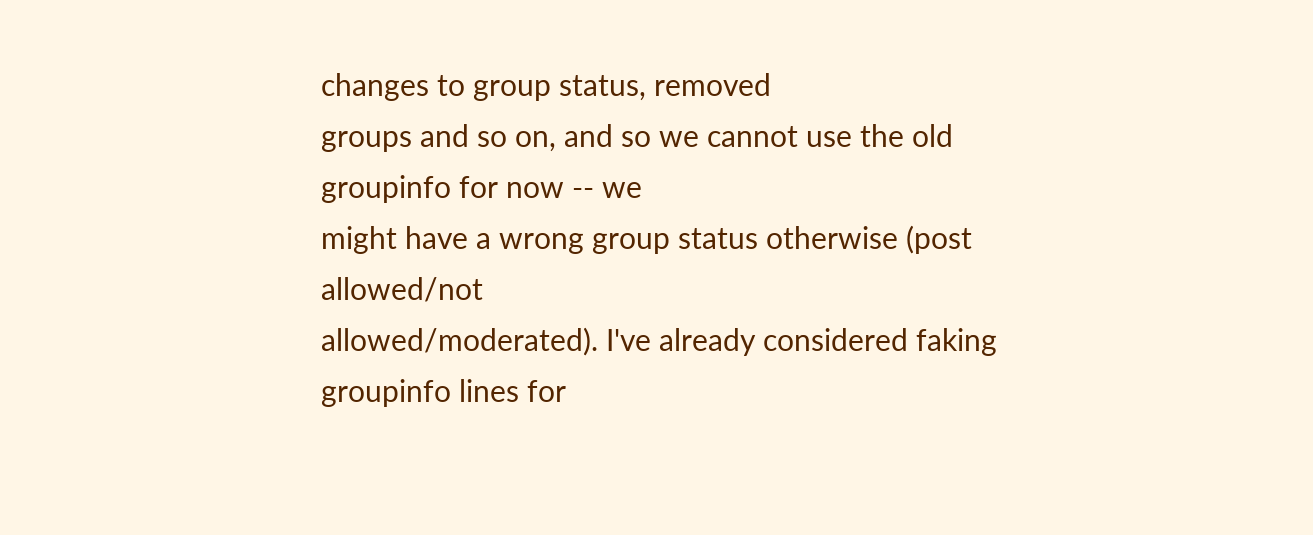changes to group status, removed
groups and so on, and so we cannot use the old groupinfo for now -- we
might have a wrong group status otherwise (post allowed/not
allowed/moderated). I've already considered faking groupinfo lines for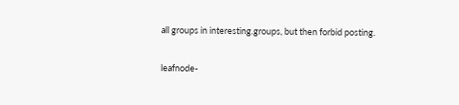all groups in interesting.groups, but then forbid posting.

leafnode-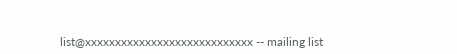list@xxxxxxxxxxxxxxxxxxxxxxxxxxxx -- mailing list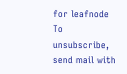for leafnode
To unsubscribe, send mail with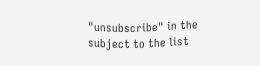"unsubscribe" in the subject to the list